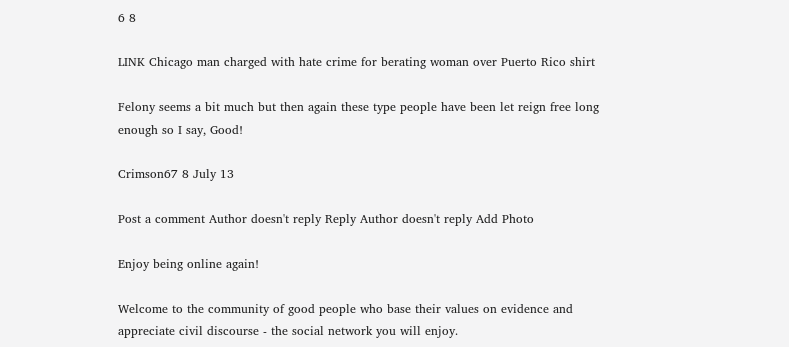6 8

LINK Chicago man charged with hate crime for berating woman over Puerto Rico shirt

Felony seems a bit much but then again these type people have been let reign free long enough so I say, Good!

Crimson67 8 July 13

Post a comment Author doesn't reply Reply Author doesn't reply Add Photo

Enjoy being online again!

Welcome to the community of good people who base their values on evidence and appreciate civil discourse - the social network you will enjoy.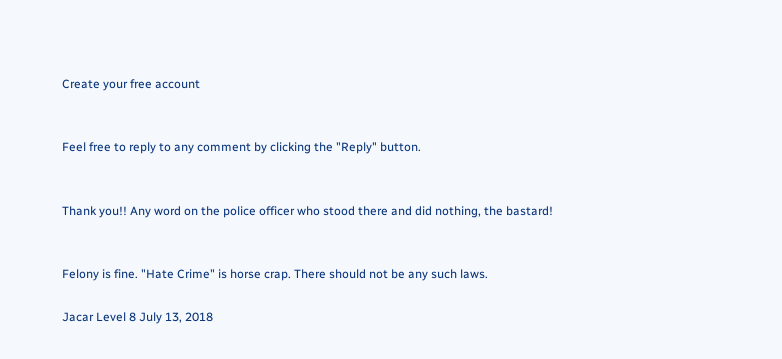Create your free account


Feel free to reply to any comment by clicking the "Reply" button.


Thank you!! Any word on the police officer who stood there and did nothing, the bastard!


Felony is fine. "Hate Crime" is horse crap. There should not be any such laws.

Jacar Level 8 July 13, 2018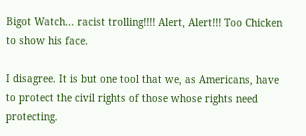Bigot Watch... racist trolling!!!! Alert, Alert!!! Too Chicken to show his face.

I disagree. It is but one tool that we, as Americans, have to protect the civil rights of those whose rights need protecting.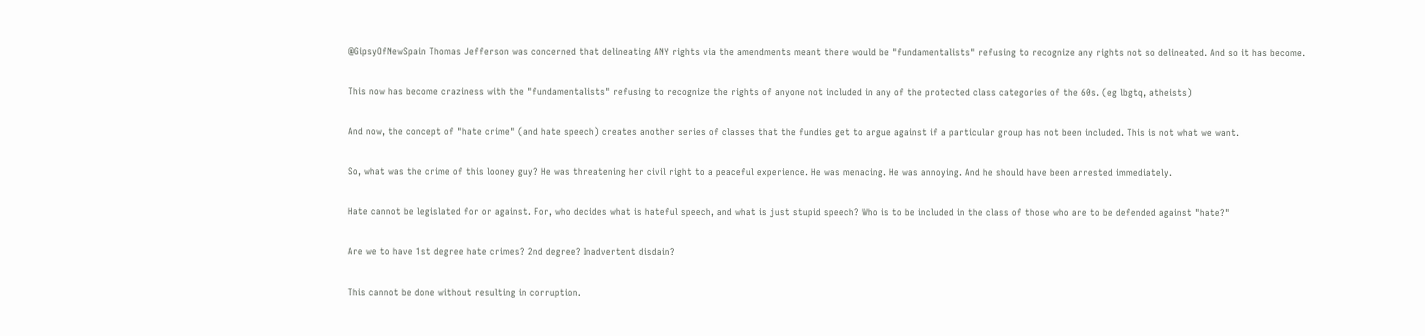@GipsyOfNewSpain Thomas Jefferson was concerned that delineating ANY rights via the amendments meant there would be "fundamentalists" refusing to recognize any rights not so delineated. And so it has become.

This now has become craziness with the "fundamentalists" refusing to recognize the rights of anyone not included in any of the protected class categories of the 60s. (eg lbgtq, atheists)

And now, the concept of "hate crime" (and hate speech) creates another series of classes that the fundies get to argue against if a particular group has not been included. This is not what we want.

So, what was the crime of this looney guy? He was threatening her civil right to a peaceful experience. He was menacing. He was annoying. And he should have been arrested immediately.

Hate cannot be legislated for or against. For, who decides what is hateful speech, and what is just stupid speech? Who is to be included in the class of those who are to be defended against "hate?"

Are we to have 1st degree hate crimes? 2nd degree? Inadvertent disdain?

This cannot be done without resulting in corruption.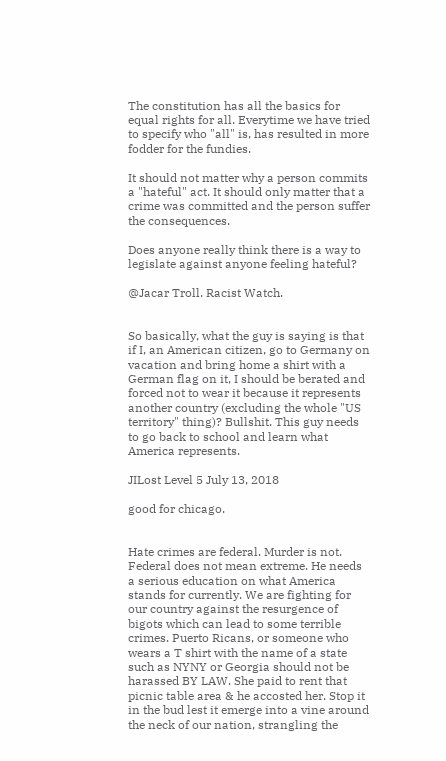The constitution has all the basics for equal rights for all. Everytime we have tried to specify who "all" is, has resulted in more fodder for the fundies.

It should not matter why a person commits a "hateful" act. It should only matter that a crime was committed and the person suffer the consequences.

Does anyone really think there is a way to legislate against anyone feeling hateful?

@Jacar Troll. Racist Watch.


So basically, what the guy is saying is that if I, an American citizen, go to Germany on vacation and bring home a shirt with a German flag on it, I should be berated and forced not to wear it because it represents another country (excluding the whole "US territory" thing)? Bullshit. This guy needs to go back to school and learn what America represents.

JILost Level 5 July 13, 2018

good for chicago.


Hate crimes are federal. Murder is not. Federal does not mean extreme. He needs a serious education on what America stands for currently. We are fighting for our country against the resurgence of bigots which can lead to some terrible crimes. Puerto Ricans, or someone who wears a T shirt with the name of a state such as NYNY or Georgia should not be harassed BY LAW. She paid to rent that picnic table area & he accosted her. Stop it in the bud lest it emerge into a vine around the neck of our nation, strangling the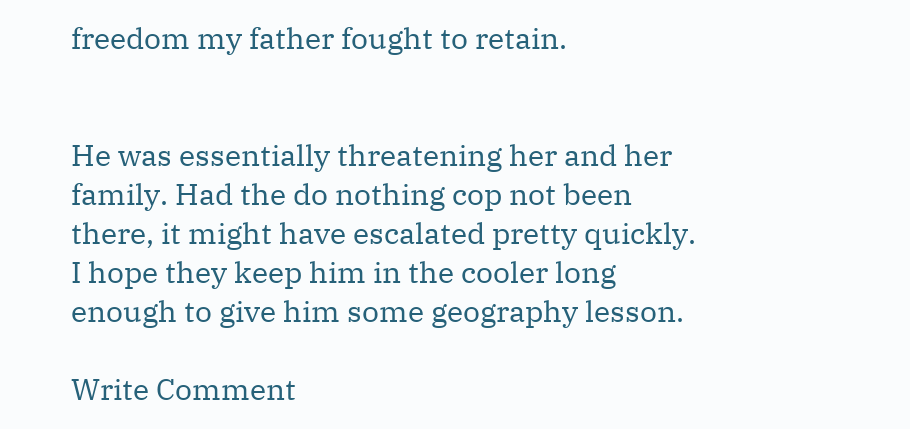freedom my father fought to retain.


He was essentially threatening her and her family. Had the do nothing cop not been there, it might have escalated pretty quickly. I hope they keep him in the cooler long enough to give him some geography lesson.

Write Comment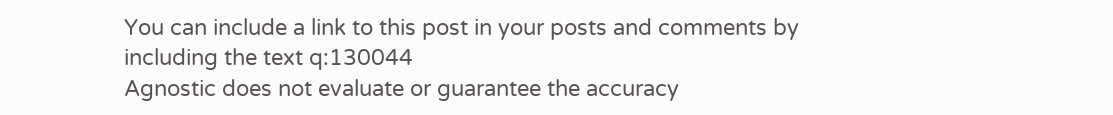You can include a link to this post in your posts and comments by including the text q:130044
Agnostic does not evaluate or guarantee the accuracy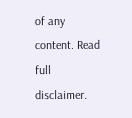of any content. Read full disclaimer.